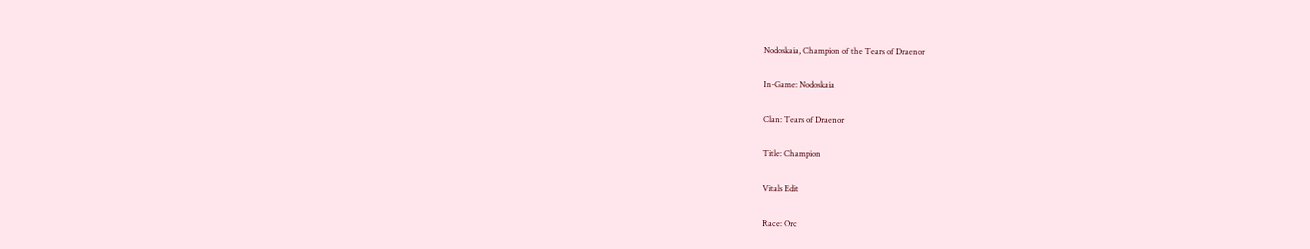Nodoskaia, Champion of the Tears of Draenor

In-Game: Nodoskaia

Clan: Tears of Draenor

Title: Champion

Vitals Edit

Race: Orc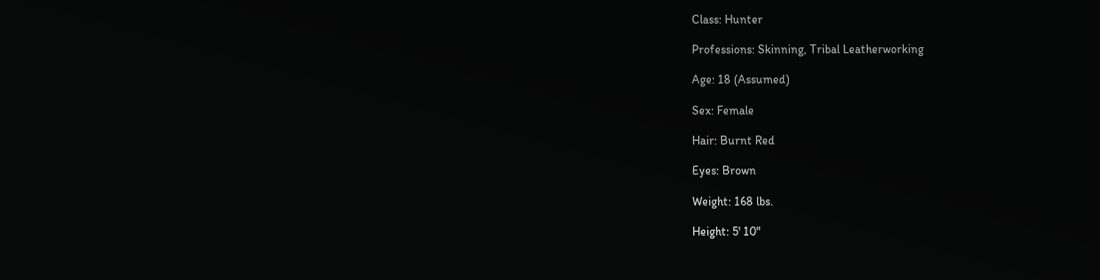Class: Hunter

Professions: Skinning, Tribal Leatherworking

Age: 18 (Assumed)

Sex: Female

Hair: Burnt Red

Eyes: Brown

Weight: 168 lbs.

Height: 5' 10"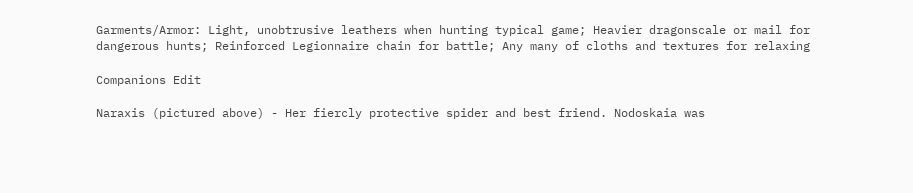Garments/Armor: Light, unobtrusive leathers when hunting typical game; Heavier dragonscale or mail for dangerous hunts; Reinforced Legionnaire chain for battle; Any many of cloths and textures for relaxing

Companions Edit

Naraxis (pictured above) - Her fiercly protective spider and best friend. Nodoskaia was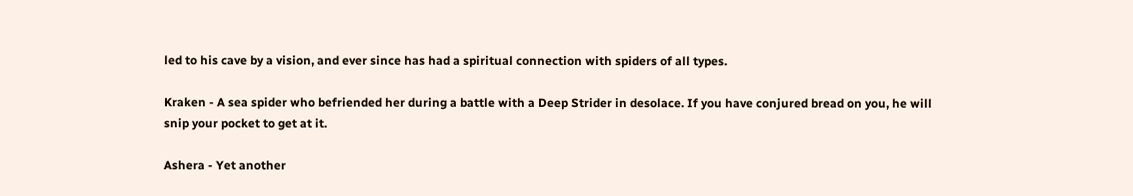led to his cave by a vision, and ever since has had a spiritual connection with spiders of all types.

Kraken - A sea spider who befriended her during a battle with a Deep Strider in desolace. If you have conjured bread on you, he will snip your pocket to get at it.

Ashera - Yet another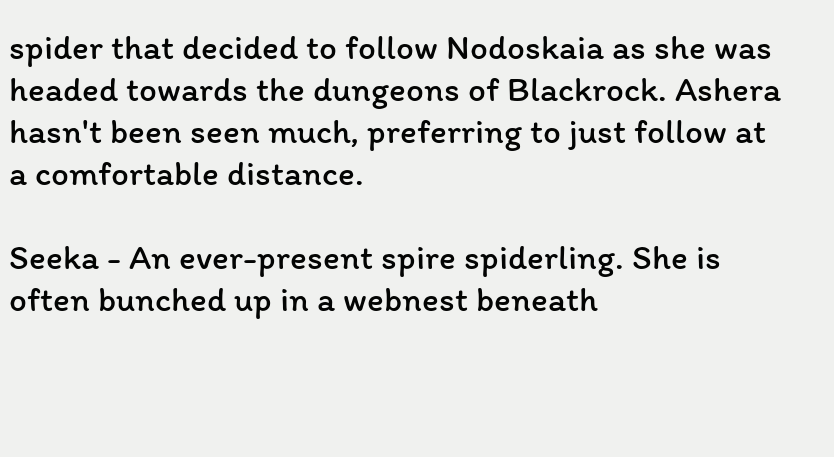spider that decided to follow Nodoskaia as she was headed towards the dungeons of Blackrock. Ashera hasn't been seen much, preferring to just follow at a comfortable distance.

Seeka - An ever-present spire spiderling. She is often bunched up in a webnest beneath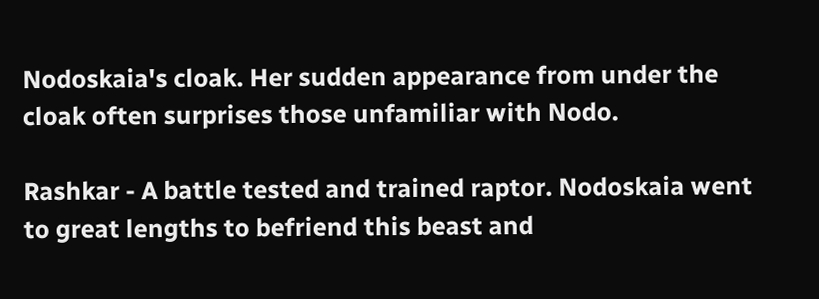Nodoskaia's cloak. Her sudden appearance from under the cloak often surprises those unfamiliar with Nodo.

Rashkar - A battle tested and trained raptor. Nodoskaia went to great lengths to befriend this beast and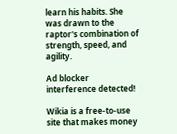learn his habits. She was drawn to the raptor's combination of strength, speed, and agility.

Ad blocker interference detected!

Wikia is a free-to-use site that makes money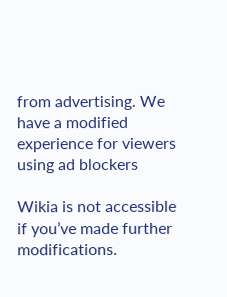from advertising. We have a modified experience for viewers using ad blockers

Wikia is not accessible if you’ve made further modifications.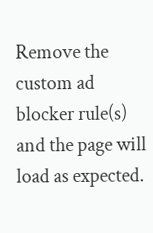Remove the custom ad blocker rule(s) and the page will load as expected.